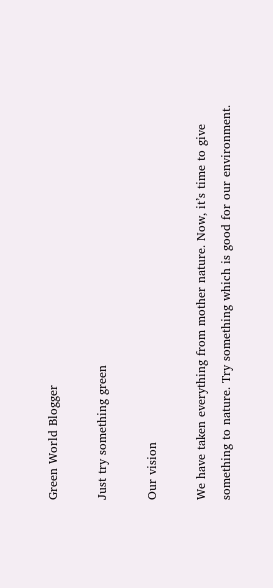Green World Blogger

Just try something green

Our vision

We have taken everything from mother nature. Now, it’s time to give something to nature. Try something which is good for our environment.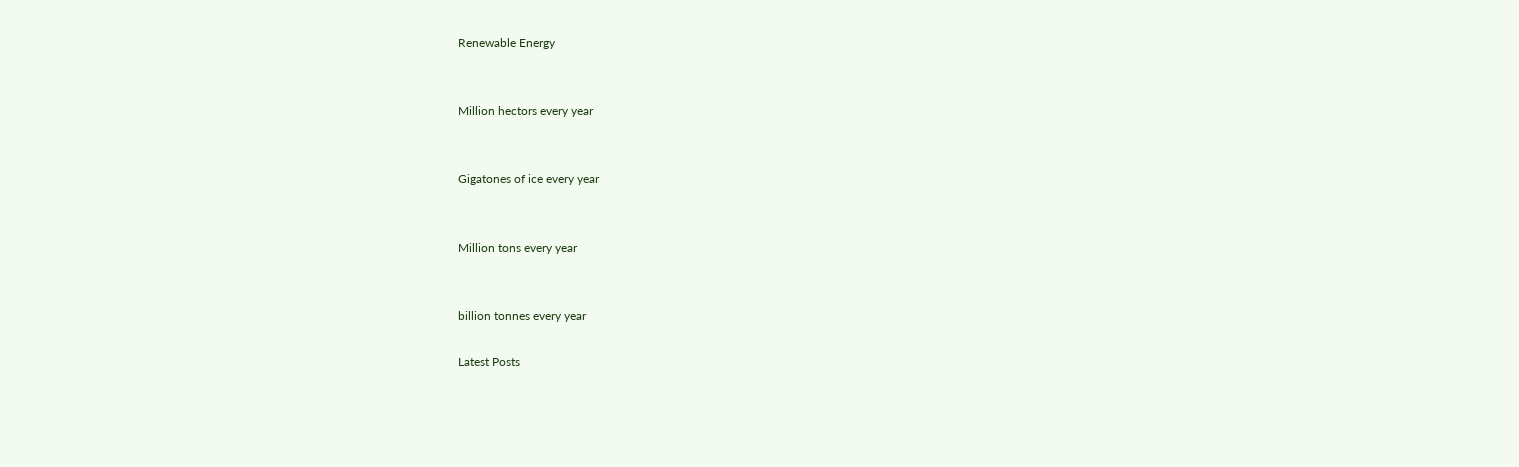Renewable Energy


Million hectors every year


Gigatones of ice every year


Million tons every year


billion tonnes every year

Latest Posts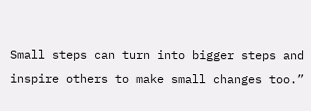Small steps can turn into bigger steps and inspire others to make small changes too.”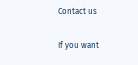Contact us

If you want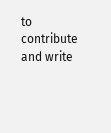to contribute and write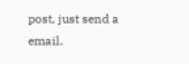post, just send a email.